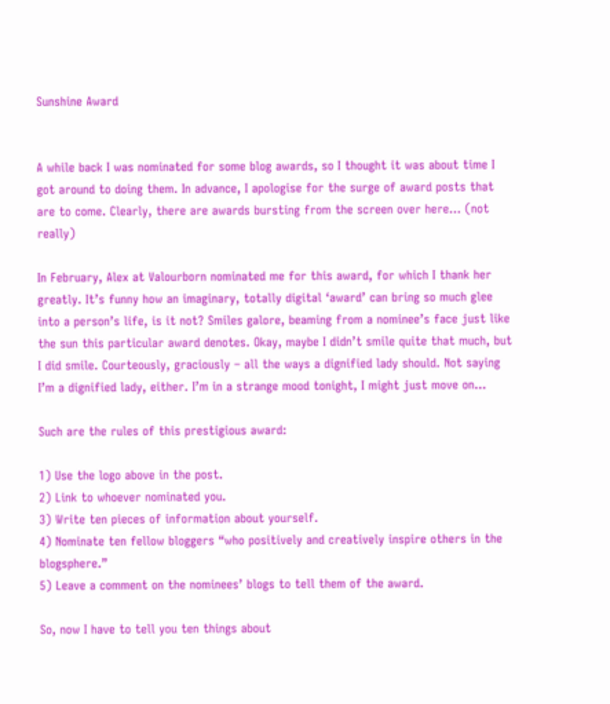Sunshine Award


A while back I was nominated for some blog awards, so I thought it was about time I got around to doing them. In advance, I apologise for the surge of award posts that are to come. Clearly, there are awards bursting from the screen over here… (not really)

In February, Alex at Valourborn nominated me for this award, for which I thank her greatly. It’s funny how an imaginary, totally digital ‘award’ can bring so much glee into a person’s life, is it not? Smiles galore, beaming from a nominee’s face just like the sun this particular award denotes. Okay, maybe I didn’t smile quite that much, but I did smile. Courteously, graciously – all the ways a dignified lady should. Not saying I’m a dignified lady, either. I’m in a strange mood tonight, I might just move on…

Such are the rules of this prestigious award:

1) Use the logo above in the post.
2) Link to whoever nominated you.
3) Write ten pieces of information about yourself.
4) Nominate ten fellow bloggers “who positively and creatively inspire others in the blogsphere.”
5) Leave a comment on the nominees’ blogs to tell them of the award.

So, now I have to tell you ten things about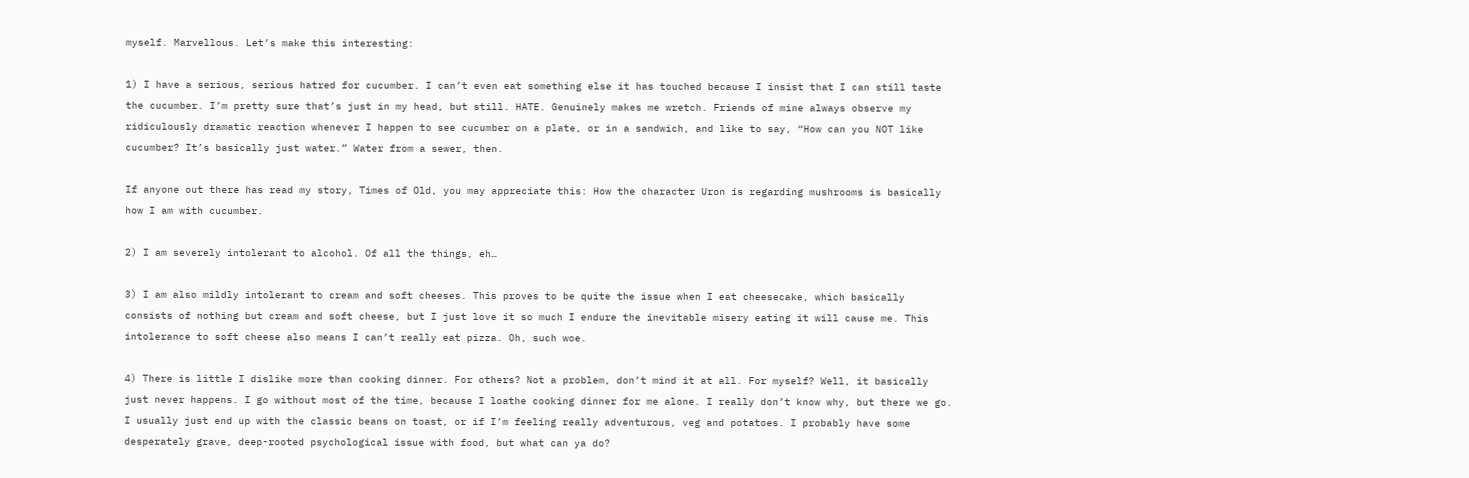myself. Marvellous. Let’s make this interesting:

1) I have a serious, serious hatred for cucumber. I can’t even eat something else it has touched because I insist that I can still taste the cucumber. I’m pretty sure that’s just in my head, but still. HATE. Genuinely makes me wretch. Friends of mine always observe my ridiculously dramatic reaction whenever I happen to see cucumber on a plate, or in a sandwich, and like to say, “How can you NOT like cucumber? It’s basically just water.” Water from a sewer, then.

If anyone out there has read my story, Times of Old, you may appreciate this: How the character Uron is regarding mushrooms is basically how I am with cucumber.

2) I am severely intolerant to alcohol. Of all the things, eh…

3) I am also mildly intolerant to cream and soft cheeses. This proves to be quite the issue when I eat cheesecake, which basically consists of nothing but cream and soft cheese, but I just love it so much I endure the inevitable misery eating it will cause me. This intolerance to soft cheese also means I can’t really eat pizza. Oh, such woe.

4) There is little I dislike more than cooking dinner. For others? Not a problem, don’t mind it at all. For myself? Well, it basically just never happens. I go without most of the time, because I loathe cooking dinner for me alone. I really don’t know why, but there we go. I usually just end up with the classic beans on toast, or if I’m feeling really adventurous, veg and potatoes. I probably have some desperately grave, deep-rooted psychological issue with food, but what can ya do?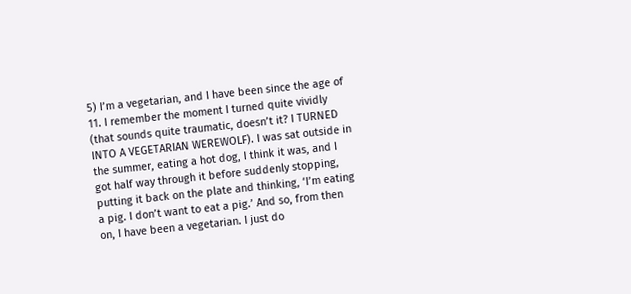5) I’m a vegetarian, and I have been since the age of 11. I remember the moment I turned quite vividly (that sounds quite traumatic, doesn’t it? I TURNED INTO A VEGETARIAN WEREWOLF). I was sat outside in the summer, eating a hot dog, I think it was, and I got half way through it before suddenly stopping, putting it back on the plate and thinking, ‘I’m eating a pig. I don’t want to eat a pig.’ And so, from then on, I have been a vegetarian. I just do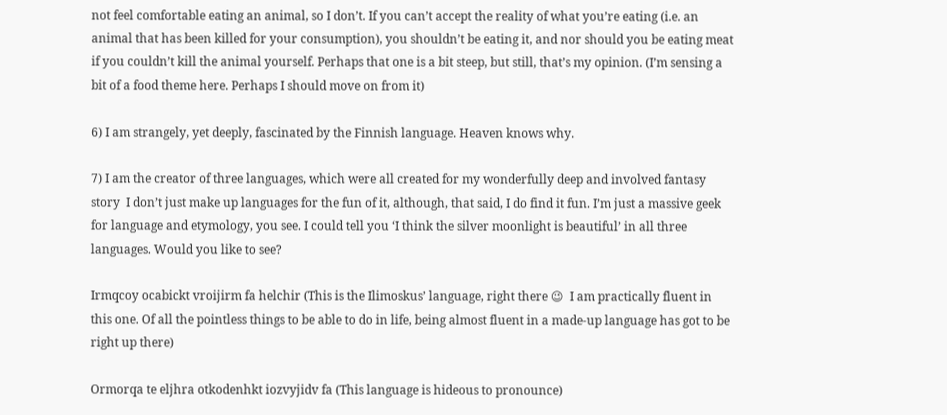not feel comfortable eating an animal, so I don’t. If you can’t accept the reality of what you’re eating (i.e. an animal that has been killed for your consumption), you shouldn’t be eating it, and nor should you be eating meat if you couldn’t kill the animal yourself. Perhaps that one is a bit steep, but still, that’s my opinion. (I’m sensing a bit of a food theme here. Perhaps I should move on from it)

6) I am strangely, yet deeply, fascinated by the Finnish language. Heaven knows why.

7) I am the creator of three languages, which were all created for my wonderfully deep and involved fantasy story  I don’t just make up languages for the fun of it, although, that said, I do find it fun. I’m just a massive geek for language and etymology, you see. I could tell you ‘I think the silver moonlight is beautiful’ in all three languages. Would you like to see?

Irmqcoy ocabickt vroijirm fa helchir (This is the Ilimoskus’ language, right there 😉  I am practically fluent in this one. Of all the pointless things to be able to do in life, being almost fluent in a made-up language has got to be right up there)

Ormorqa te eljhra otkodenhkt iozvyjidv fa (This language is hideous to pronounce)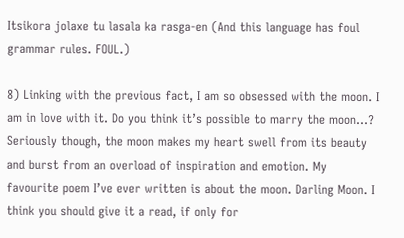Itsikora jolaxe tu lasala ka rasga-en (And this language has foul grammar rules. FOUL.)

8) Linking with the previous fact, I am so obsessed with the moon. I am in love with it. Do you think it’s possible to marry the moon…? Seriously though, the moon makes my heart swell from its beauty and burst from an overload of inspiration and emotion. My favourite poem I’ve ever written is about the moon. Darling Moon. I think you should give it a read, if only for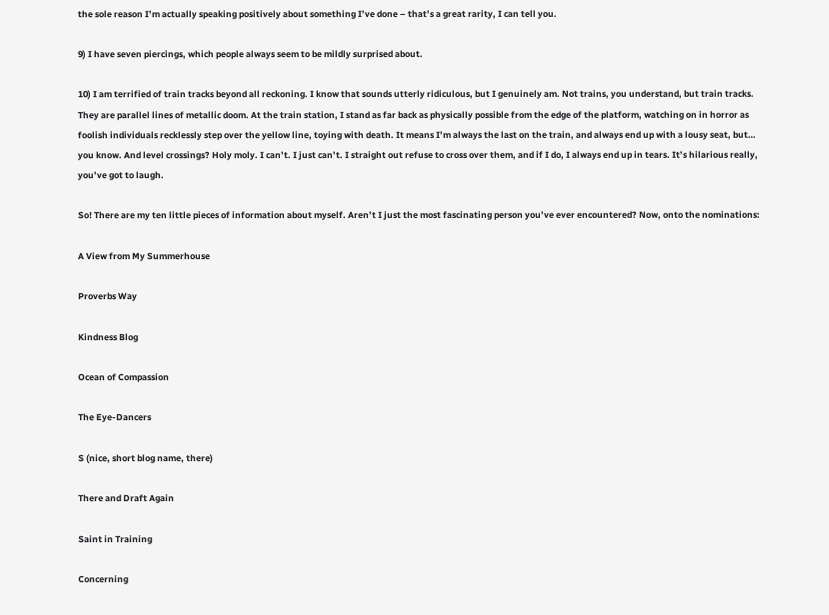the sole reason I’m actually speaking positively about something I’ve done – that’s a great rarity, I can tell you.

9) I have seven piercings, which people always seem to be mildly surprised about.

10) I am terrified of train tracks beyond all reckoning. I know that sounds utterly ridiculous, but I genuinely am. Not trains, you understand, but train tracks. They are parallel lines of metallic doom. At the train station, I stand as far back as physically possible from the edge of the platform, watching on in horror as foolish individuals recklessly step over the yellow line, toying with death. It means I’m always the last on the train, and always end up with a lousy seat, but… you know. And level crossings? Holy moly. I can’t. I just can’t. I straight out refuse to cross over them, and if I do, I always end up in tears. It’s hilarious really, you’ve got to laugh.

So! There are my ten little pieces of information about myself. Aren’t I just the most fascinating person you’ve ever encountered? Now, onto the nominations:

A View from My Summerhouse

Proverbs Way

Kindness Blog

Ocean of Compassion

The Eye-Dancers

S (nice, short blog name, there)

There and Draft Again

Saint in Training

Concerning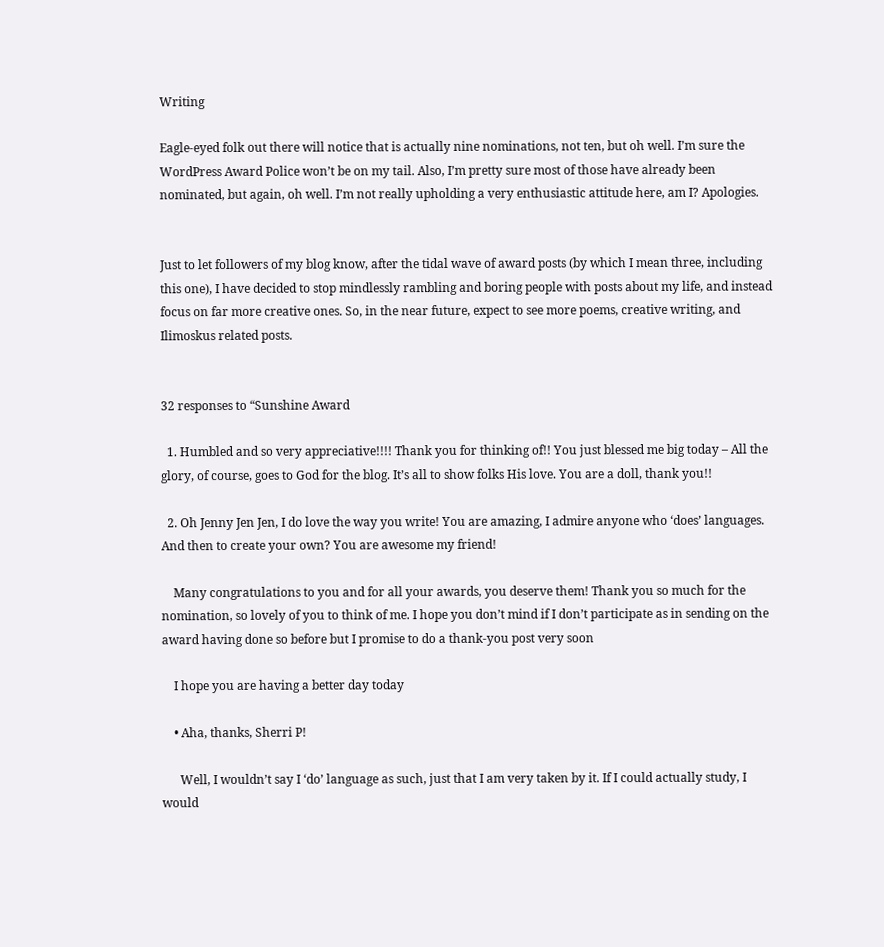Writing

Eagle-eyed folk out there will notice that is actually nine nominations, not ten, but oh well. I’m sure the WordPress Award Police won’t be on my tail. Also, I’m pretty sure most of those have already been nominated, but again, oh well. I’m not really upholding a very enthusiastic attitude here, am I? Apologies.


Just to let followers of my blog know, after the tidal wave of award posts (by which I mean three, including this one), I have decided to stop mindlessly rambling and boring people with posts about my life, and instead focus on far more creative ones. So, in the near future, expect to see more poems, creative writing, and Ilimoskus related posts.


32 responses to “Sunshine Award

  1. Humbled and so very appreciative!!!! Thank you for thinking of!! You just blessed me big today – All the glory, of course, goes to God for the blog. It’s all to show folks His love. You are a doll, thank you!!

  2. Oh Jenny Jen Jen, I do love the way you write! You are amazing, I admire anyone who ‘does’ languages. And then to create your own? You are awesome my friend!

    Many congratulations to you and for all your awards, you deserve them! Thank you so much for the nomination, so lovely of you to think of me. I hope you don’t mind if I don’t participate as in sending on the award having done so before but I promise to do a thank-you post very soon

    I hope you are having a better day today

    • Aha, thanks, Sherri P!

      Well, I wouldn’t say I ‘do’ language as such, just that I am very taken by it. If I could actually study, I would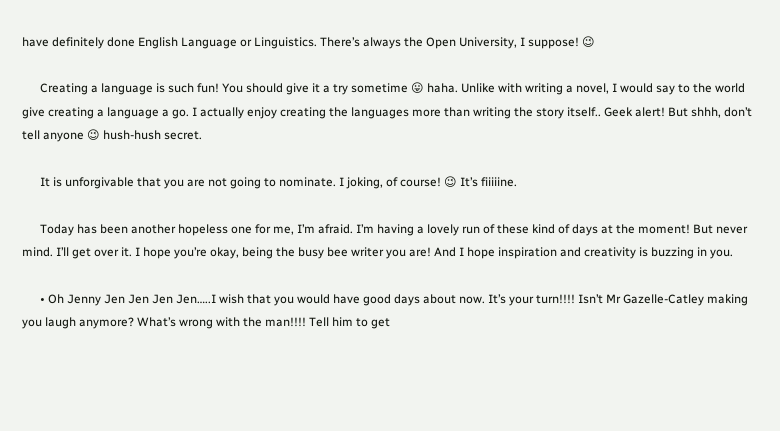have definitely done English Language or Linguistics. There’s always the Open University, I suppose! 😉

      Creating a language is such fun! You should give it a try sometime 😛 haha. Unlike with writing a novel, I would say to the world give creating a language a go. I actually enjoy creating the languages more than writing the story itself.. Geek alert! But shhh, don’t tell anyone 😉 hush-hush secret.

      It is unforgivable that you are not going to nominate. I joking, of course! 😉 It’s fiiiiine.

      Today has been another hopeless one for me, I’m afraid. I’m having a lovely run of these kind of days at the moment! But never mind. I’ll get over it. I hope you’re okay, being the busy bee writer you are! And I hope inspiration and creativity is buzzing in you.

      • Oh Jenny Jen Jen Jen Jen…..I wish that you would have good days about now. It’s your turn!!!! Isn’t Mr Gazelle-Catley making you laugh anymore? What’s wrong with the man!!!! Tell him to get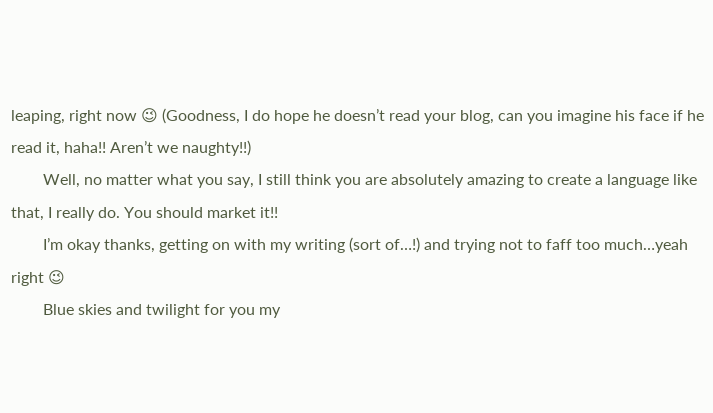leaping, right now 😉 (Goodness, I do hope he doesn’t read your blog, can you imagine his face if he read it, haha!! Aren’t we naughty!!)
        Well, no matter what you say, I still think you are absolutely amazing to create a language like that, I really do. You should market it!!
        I’m okay thanks, getting on with my writing (sort of…!) and trying not to faff too much…yeah right 😉
        Blue skies and twilight for you my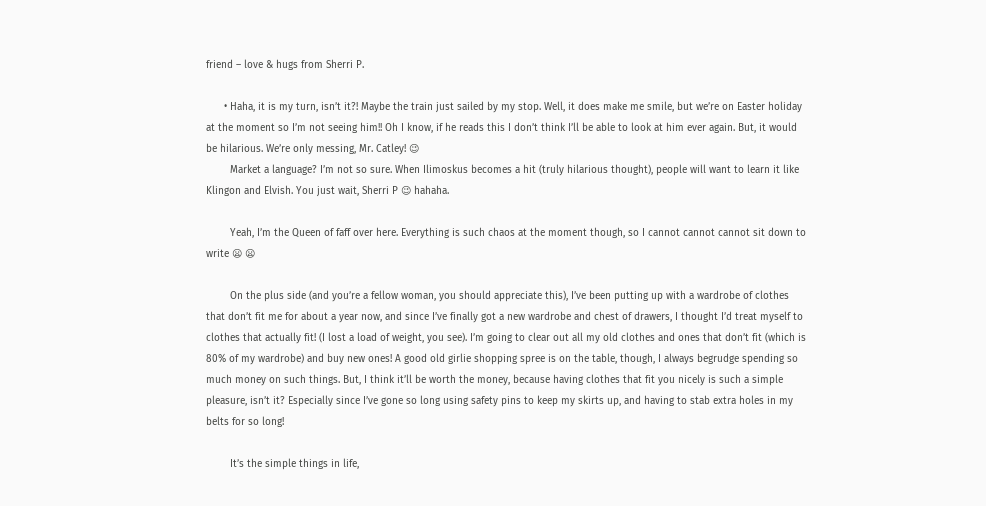friend – love & hugs from Sherri P.

      • Haha, it is my turn, isn’t it?! Maybe the train just sailed by my stop. Well, it does make me smile, but we’re on Easter holiday at the moment so I’m not seeing him!! Oh I know, if he reads this I don’t think I’ll be able to look at him ever again. But, it would be hilarious. We’re only messing, Mr. Catley! 😉
        Market a language? I’m not so sure. When Ilimoskus becomes a hit (truly hilarious thought), people will want to learn it like Klingon and Elvish. You just wait, Sherri P 😉 hahaha.

        Yeah, I’m the Queen of faff over here. Everything is such chaos at the moment though, so I cannot cannot cannot sit down to write 😦 😦

        On the plus side (and you’re a fellow woman, you should appreciate this), I’ve been putting up with a wardrobe of clothes that don’t fit me for about a year now, and since I’ve finally got a new wardrobe and chest of drawers, I thought I’d treat myself to clothes that actually fit! (I lost a load of weight, you see). I’m going to clear out all my old clothes and ones that don’t fit (which is 80% of my wardrobe) and buy new ones! A good old girlie shopping spree is on the table, though, I always begrudge spending so much money on such things. But, I think it’ll be worth the money, because having clothes that fit you nicely is such a simple pleasure, isn’t it? Especially since I’ve gone so long using safety pins to keep my skirts up, and having to stab extra holes in my belts for so long!

        It’s the simple things in life,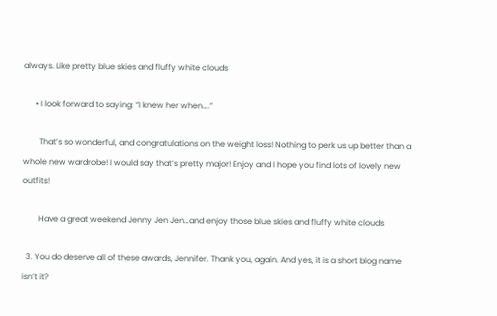always. Like pretty blue skies and fluffy white clouds

      • I look forward to saying: “I knew her when….”

        That’s so wonderful, and congratulations on the weight loss! Nothing to perk us up better than a whole new wardrobe! I would say that’s pretty major! Enjoy and I hope you find lots of lovely new outfits!

        Have a great weekend Jenny Jen Jen…and enjoy those blue skies and fluffy white clouds

  3. You do deserve all of these awards, Jennifer. Thank you, again. And yes, it is a short blog name isn’t it?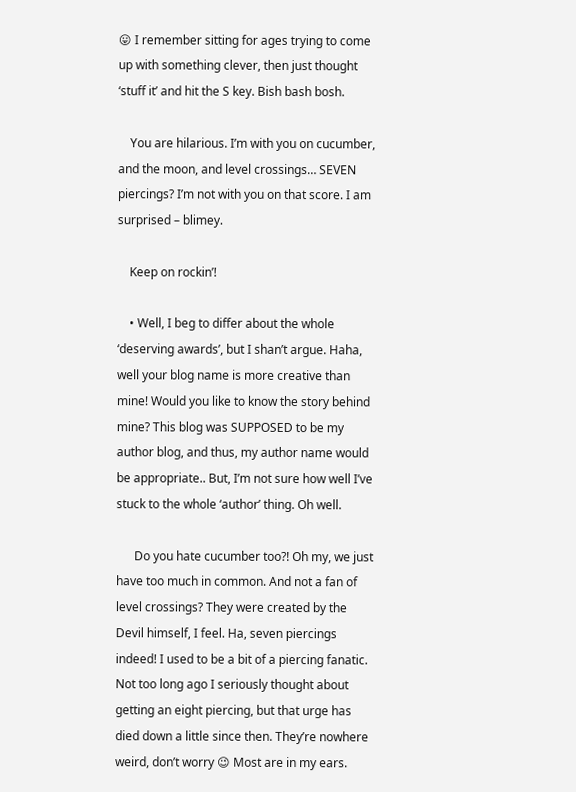😛 I remember sitting for ages trying to come up with something clever, then just thought ‘stuff it’ and hit the S key. Bish bash bosh.

    You are hilarious. I’m with you on cucumber, and the moon, and level crossings… SEVEN piercings? I’m not with you on that score. I am surprised – blimey.

    Keep on rockin’!

    • Well, I beg to differ about the whole ‘deserving awards’, but I shan’t argue. Haha, well your blog name is more creative than mine! Would you like to know the story behind mine? This blog was SUPPOSED to be my author blog, and thus, my author name would be appropriate.. But, I’m not sure how well I’ve stuck to the whole ‘author’ thing. Oh well.

      Do you hate cucumber too?! Oh my, we just have too much in common. And not a fan of level crossings? They were created by the Devil himself, I feel. Ha, seven piercings indeed! I used to be a bit of a piercing fanatic. Not too long ago I seriously thought about getting an eight piercing, but that urge has died down a little since then. They’re nowhere weird, don’t worry 😉 Most are in my ears.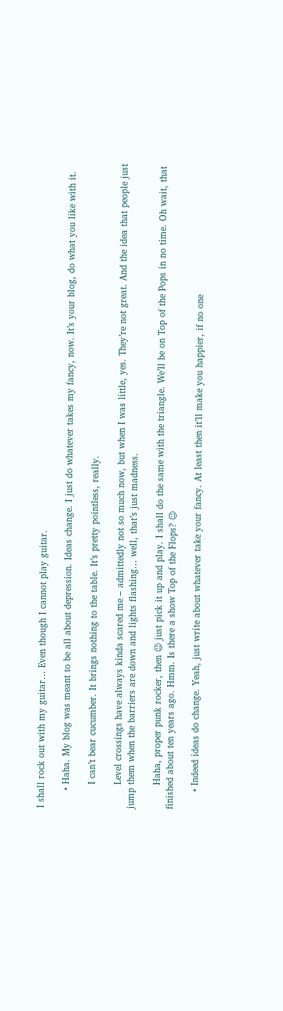I shall rock out with my guitar… Even though I cannot play guitar.

      • Haha. My blog was meant to be all about depression. Ideas change. I just do whatever takes my fancy, now. It’s your blog, do what you like with it.

        I can’t bear cucumber. It brings nothing to the table. It’s pretty pointless, really.

        Level crossings have always kinda scared me – admittedly not so much now, but when I was little, yes. They’re not great. And the idea that people just jump them when the barriers are down and lights flashing… well, that’s just madness.

        Haha, proper punk rocker, then 😉 just pick it up and play. I shall do the same with the triangle. We’ll be on Top of the Pops in no time. Oh wait, that finished about ten years ago. Hmm. Is there a show Top of the Flops? 😉

      • Indeed ideas do change. Yeah, just write about whatever take your fancy. At least then it’ll make you happier, if no one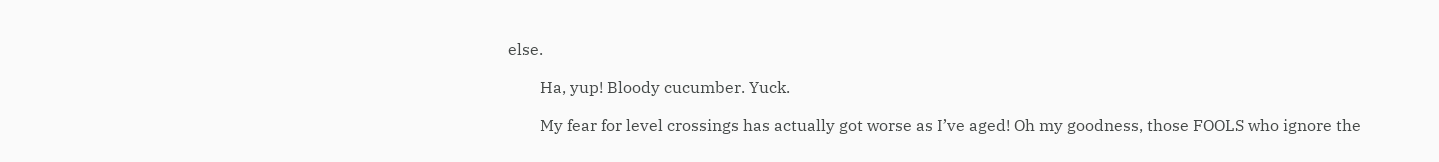else.

        Ha, yup! Bloody cucumber. Yuck.

        My fear for level crossings has actually got worse as I’ve aged! Oh my goodness, those FOOLS who ignore the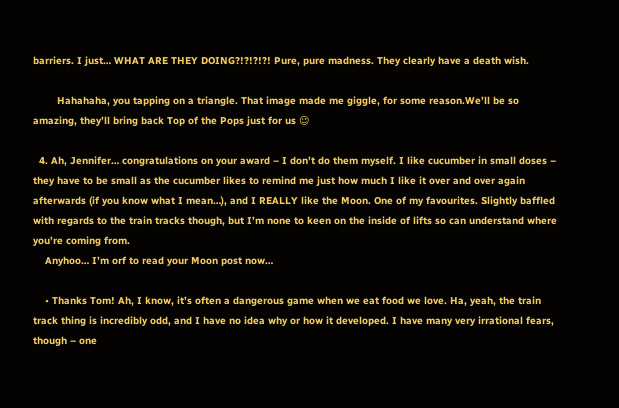barriers. I just… WHAT ARE THEY DOING?!?!?!?! Pure, pure madness. They clearly have a death wish.

        Hahahaha, you tapping on a triangle. That image made me giggle, for some reason.We’ll be so amazing, they’ll bring back Top of the Pops just for us 😉

  4. Ah, Jennifer… congratulations on your award – I don’t do them myself. I like cucumber in small doses – they have to be small as the cucumber likes to remind me just how much I like it over and over again afterwards (if you know what I mean…), and I REALLY like the Moon. One of my favourites. Slightly baffled with regards to the train tracks though, but I’m none to keen on the inside of lifts so can understand where you’re coming from.
    Anyhoo… I’m orf to read your Moon post now…

    • Thanks Tom! Ah, I know, it’s often a dangerous game when we eat food we love. Ha, yeah, the train track thing is incredibly odd, and I have no idea why or how it developed. I have many very irrational fears, though – one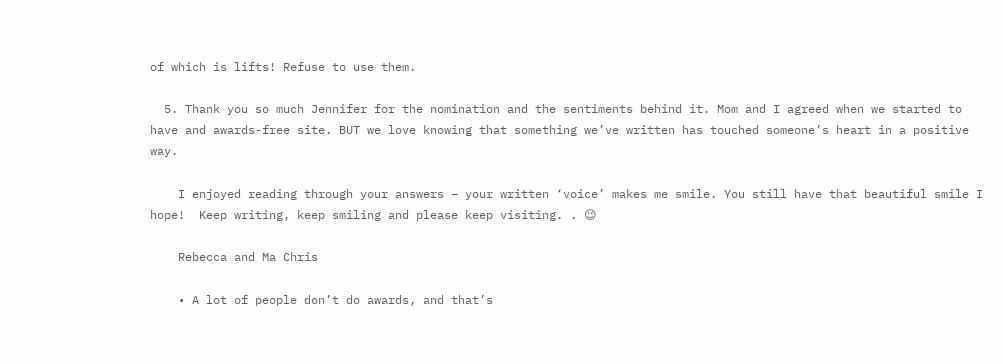of which is lifts! Refuse to use them.

  5. Thank you so much Jennifer for the nomination and the sentiments behind it. Mom and I agreed when we started to have and awards-free site. BUT we love knowing that something we’ve written has touched someone’s heart in a positive way.

    I enjoyed reading through your answers – your written ‘voice’ makes me smile. You still have that beautiful smile I hope!  Keep writing, keep smiling and please keep visiting. . 😉

    Rebecca and Ma Chris

    • A lot of people don’t do awards, and that’s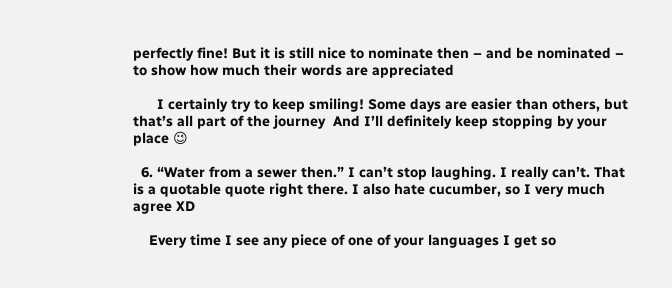perfectly fine! But it is still nice to nominate then – and be nominated – to show how much their words are appreciated

      I certainly try to keep smiling! Some days are easier than others, but that’s all part of the journey  And I’ll definitely keep stopping by your place 😉

  6. “Water from a sewer then.” I can’t stop laughing. I really can’t. That is a quotable quote right there. I also hate cucumber, so I very much agree XD

    Every time I see any piece of one of your languages I get so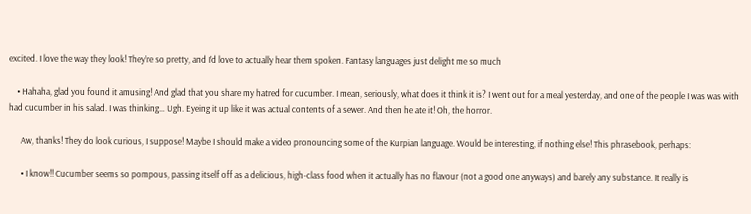excited. I love the way they look! They’re so pretty, and I’d love to actually hear them spoken. Fantasy languages just delight me so much

    • Hahaha, glad you found it amusing! And glad that you share my hatred for cucumber. I mean, seriously, what does it think it is? I went out for a meal yesterday, and one of the people I was was with had cucumber in his salad. I was thinking… Ugh. Eyeing it up like it was actual contents of a sewer. And then he ate it! Oh, the horror.

      Aw, thanks! They do look curious, I suppose! Maybe I should make a video pronouncing some of the Kurpian language. Would be interesting, if nothing else! This phrasebook, perhaps:

      • I know!! Cucumber seems so pompous, passing itself off as a delicious, high-class food when it actually has no flavour (not a good one anyways) and barely any substance. It really is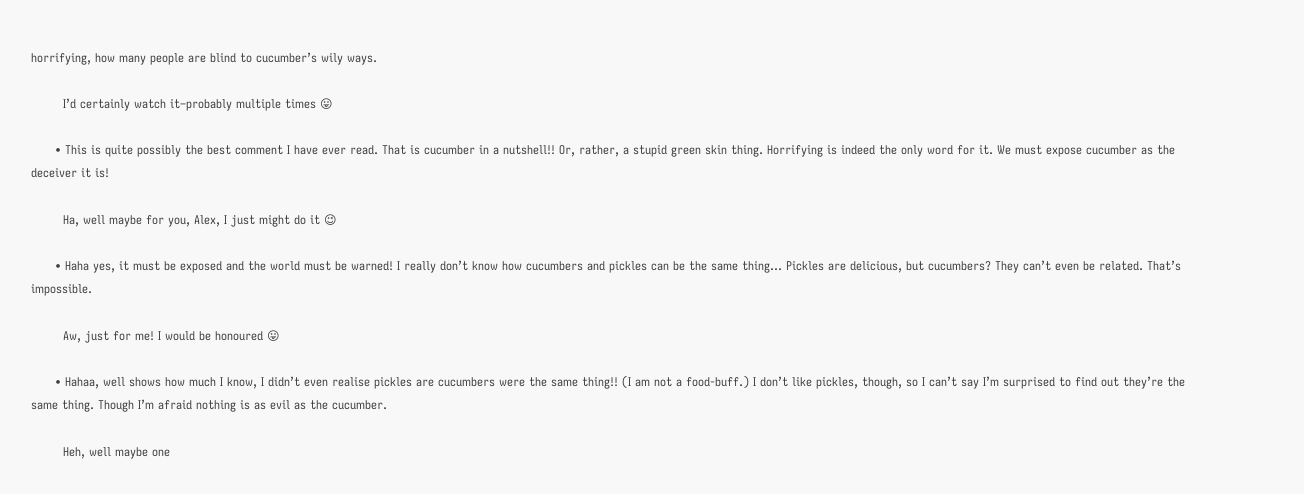horrifying, how many people are blind to cucumber’s wily ways.

        I’d certainly watch it–probably multiple times 😛

      • This is quite possibly the best comment I have ever read. That is cucumber in a nutshell!! Or, rather, a stupid green skin thing. Horrifying is indeed the only word for it. We must expose cucumber as the deceiver it is!

        Ha, well maybe for you, Alex, I just might do it 😉

      • Haha yes, it must be exposed and the world must be warned! I really don’t know how cucumbers and pickles can be the same thing… Pickles are delicious, but cucumbers? They can’t even be related. That’s impossible.

        Aw, just for me! I would be honoured 😛

      • Hahaa, well shows how much I know, I didn’t even realise pickles are cucumbers were the same thing!! (I am not a food-buff.) I don’t like pickles, though, so I can’t say I’m surprised to find out they’re the same thing. Though I’m afraid nothing is as evil as the cucumber.

        Heh, well maybe one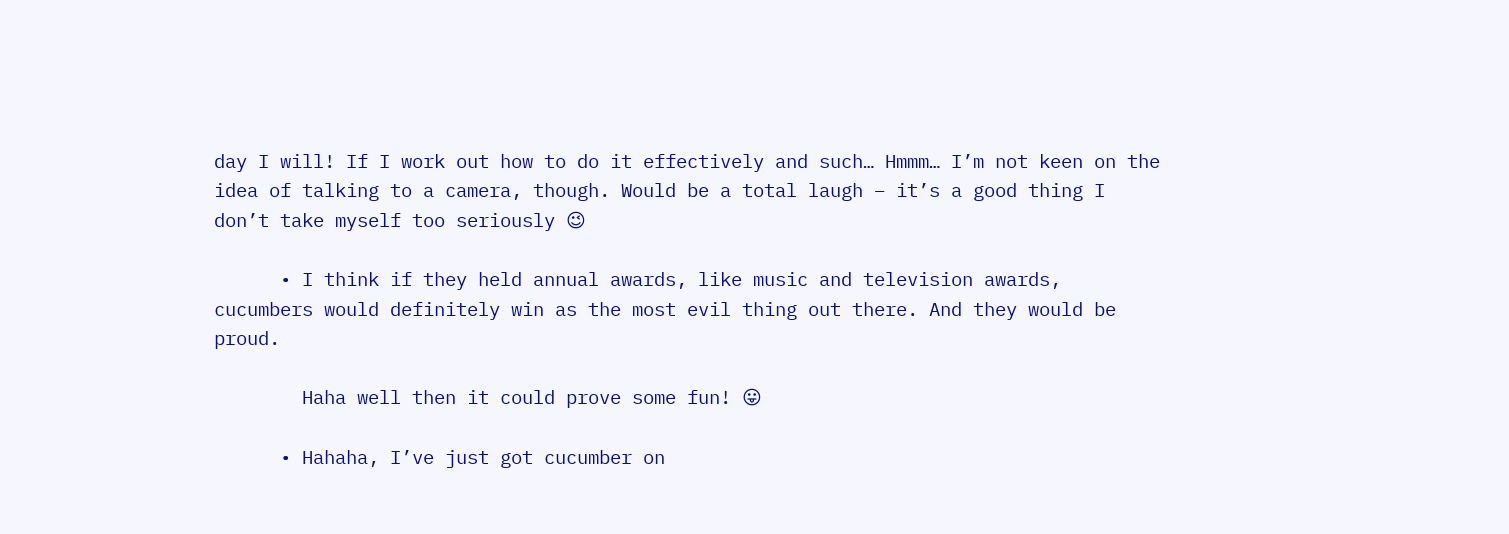day I will! If I work out how to do it effectively and such… Hmmm… I’m not keen on the idea of talking to a camera, though. Would be a total laugh – it’s a good thing I don’t take myself too seriously 😉

      • I think if they held annual awards, like music and television awards, cucumbers would definitely win as the most evil thing out there. And they would be proud.

        Haha well then it could prove some fun! 😛

      • Hahaha, I’ve just got cucumber on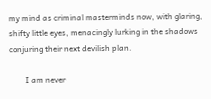my mind as criminal masterminds now, with glaring, shifty little eyes, menacingly lurking in the shadows conjuring their next devilish plan.

        I am never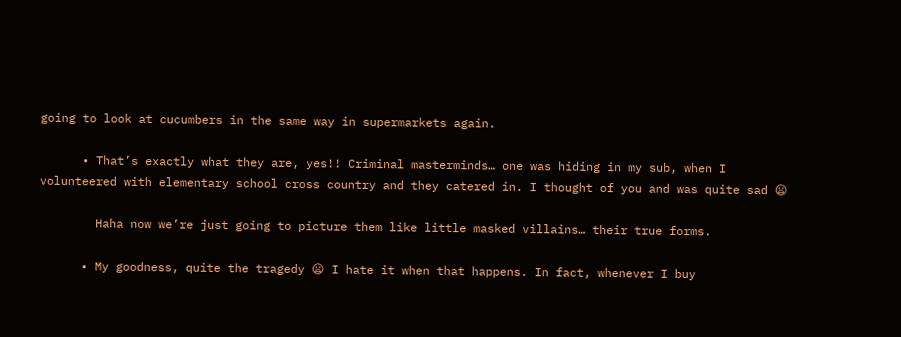going to look at cucumbers in the same way in supermarkets again.

      • That’s exactly what they are, yes!! Criminal masterminds… one was hiding in my sub, when I volunteered with elementary school cross country and they catered in. I thought of you and was quite sad 😦

        Haha now we’re just going to picture them like little masked villains… their true forms.

      • My goodness, quite the tragedy 😦 I hate it when that happens. In fact, whenever I buy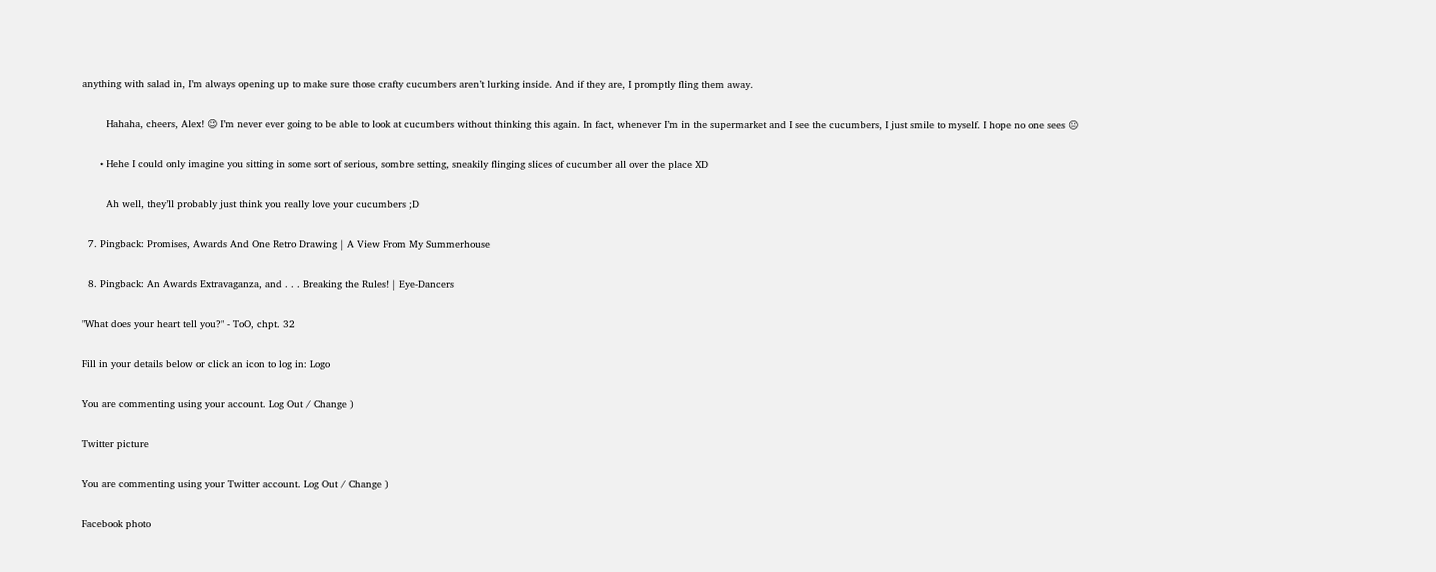anything with salad in, I’m always opening up to make sure those crafty cucumbers aren’t lurking inside. And if they are, I promptly fling them away.

        Hahaha, cheers, Alex! 😉 I’m never ever going to be able to look at cucumbers without thinking this again. In fact, whenever I’m in the supermarket and I see the cucumbers, I just smile to myself. I hope no one sees 😐

      • Hehe I could only imagine you sitting in some sort of serious, sombre setting, sneakily flinging slices of cucumber all over the place XD

        Ah well, they’ll probably just think you really love your cucumbers ;D

  7. Pingback: Promises, Awards And One Retro Drawing | A View From My Summerhouse

  8. Pingback: An Awards Extravaganza, and . . . Breaking the Rules! | Eye-Dancers

"What does your heart tell you?" - ToO, chpt. 32

Fill in your details below or click an icon to log in: Logo

You are commenting using your account. Log Out / Change )

Twitter picture

You are commenting using your Twitter account. Log Out / Change )

Facebook photo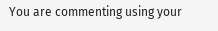You are commenting using your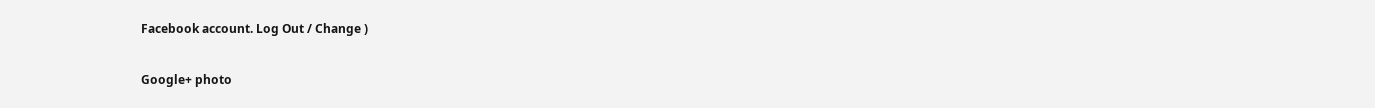Facebook account. Log Out / Change )

Google+ photo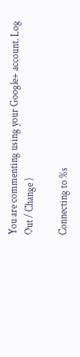You are commenting using your Google+ account. Log Out / Change )

Connecting to %s